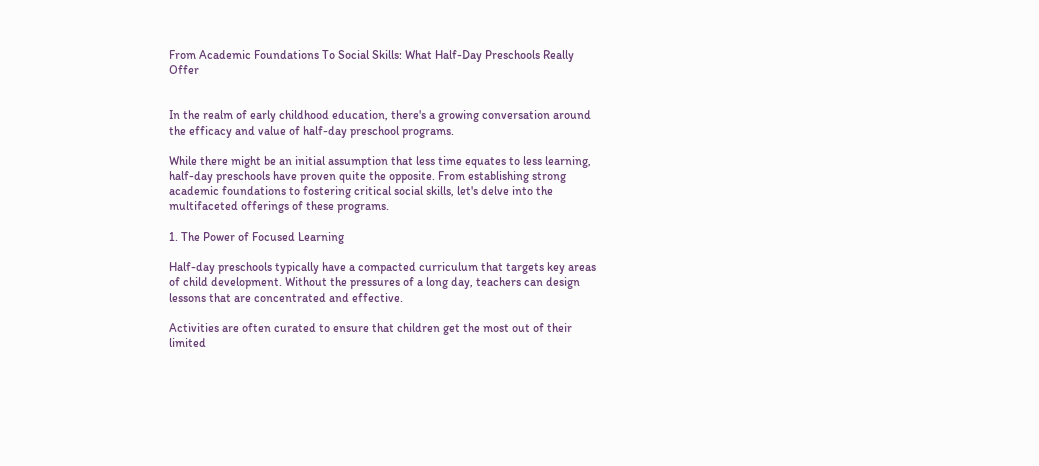From Academic Foundations To Social Skills: What Half-Day Preschools Really Offer


In the realm of early childhood education, there's a growing conversation around the efficacy and value of half-day preschool programs.

While there might be an initial assumption that less time equates to less learning, half-day preschools have proven quite the opposite. From establishing strong academic foundations to fostering critical social skills, let's delve into the multifaceted offerings of these programs.

1. The Power of Focused Learning

Half-day preschools typically have a compacted curriculum that targets key areas of child development. Without the pressures of a long day, teachers can design lessons that are concentrated and effective.

Activities are often curated to ensure that children get the most out of their limited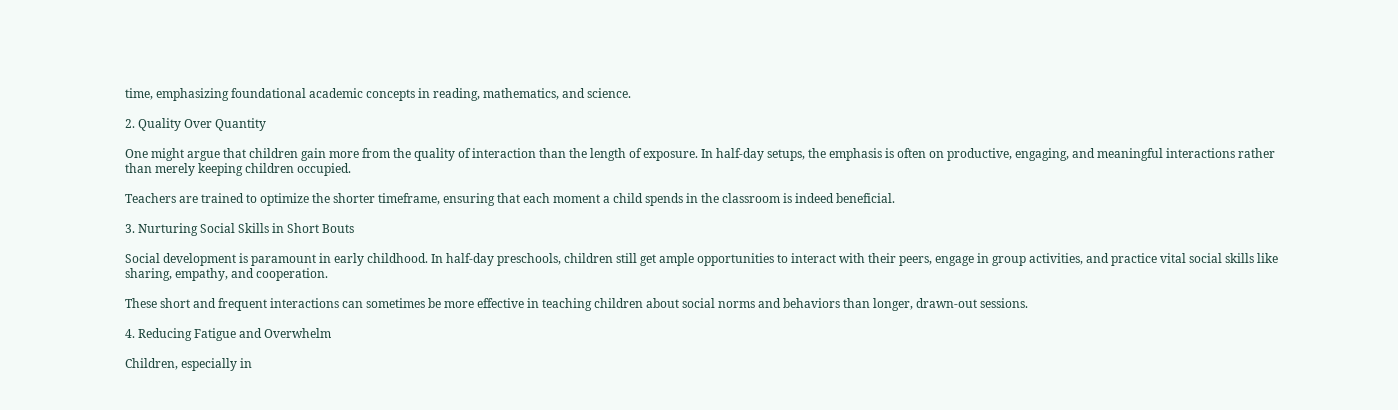time, emphasizing foundational academic concepts in reading, mathematics, and science.

2. Quality Over Quantity

One might argue that children gain more from the quality of interaction than the length of exposure. In half-day setups, the emphasis is often on productive, engaging, and meaningful interactions rather than merely keeping children occupied.

Teachers are trained to optimize the shorter timeframe, ensuring that each moment a child spends in the classroom is indeed beneficial.

3. Nurturing Social Skills in Short Bouts

Social development is paramount in early childhood. In half-day preschools, children still get ample opportunities to interact with their peers, engage in group activities, and practice vital social skills like sharing, empathy, and cooperation.

These short and frequent interactions can sometimes be more effective in teaching children about social norms and behaviors than longer, drawn-out sessions.

4. Reducing Fatigue and Overwhelm

Children, especially in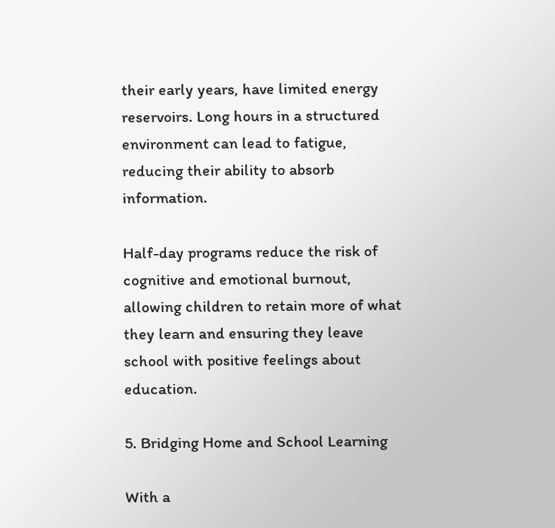their early years, have limited energy reservoirs. Long hours in a structured environment can lead to fatigue, reducing their ability to absorb information.

Half-day programs reduce the risk of cognitive and emotional burnout, allowing children to retain more of what they learn and ensuring they leave school with positive feelings about education.

5. Bridging Home and School Learning

With a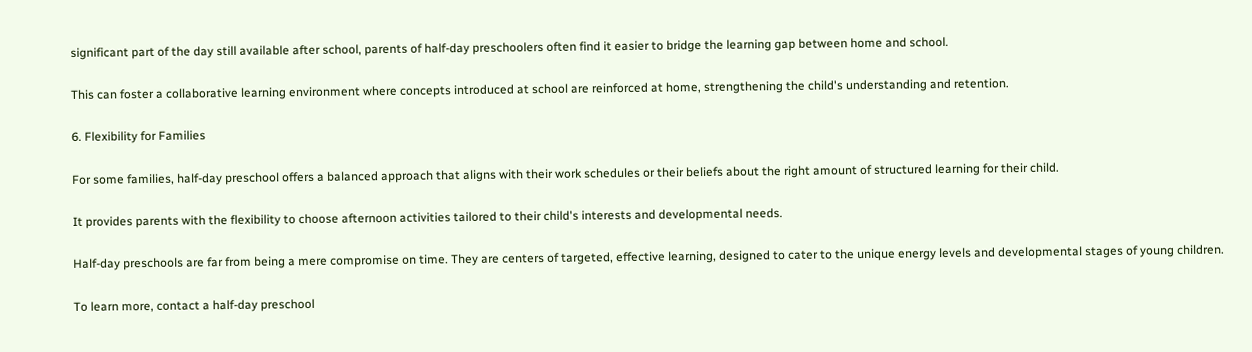significant part of the day still available after school, parents of half-day preschoolers often find it easier to bridge the learning gap between home and school.

This can foster a collaborative learning environment where concepts introduced at school are reinforced at home, strengthening the child's understanding and retention.

6. Flexibility for Families

For some families, half-day preschool offers a balanced approach that aligns with their work schedules or their beliefs about the right amount of structured learning for their child.

It provides parents with the flexibility to choose afternoon activities tailored to their child's interests and developmental needs.

Half-day preschools are far from being a mere compromise on time. They are centers of targeted, effective learning, designed to cater to the unique energy levels and developmental stages of young children.

To learn more, contact a half-day preschool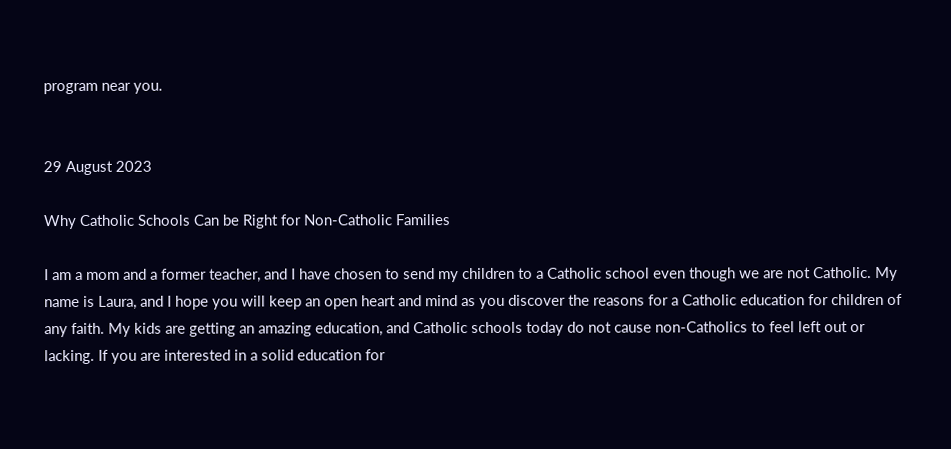program near you.


29 August 2023

Why Catholic Schools Can be Right for Non-Catholic Families

I am a mom and a former teacher, and I have chosen to send my children to a Catholic school even though we are not Catholic. My name is Laura, and I hope you will keep an open heart and mind as you discover the reasons for a Catholic education for children of any faith. My kids are getting an amazing education, and Catholic schools today do not cause non-Catholics to feel left out or lacking. If you are interested in a solid education for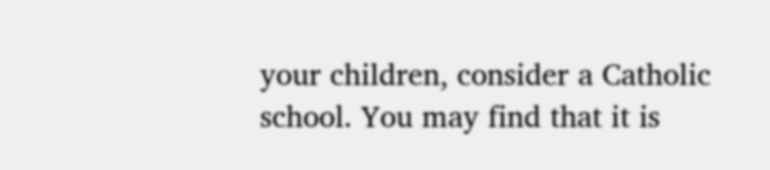your children, consider a Catholic school. You may find that it is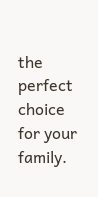the perfect choice for your family.